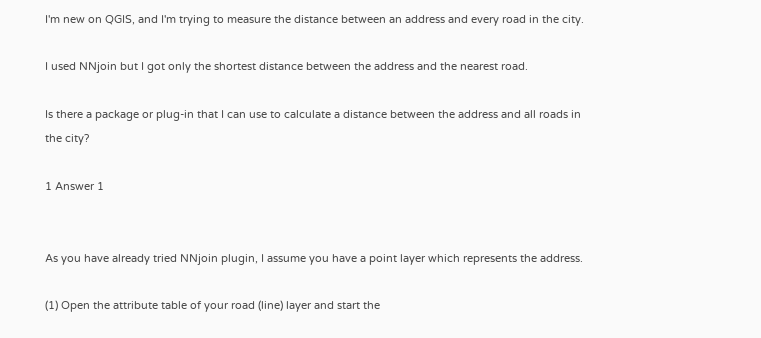I'm new on QGIS, and I'm trying to measure the distance between an address and every road in the city.

I used NNjoin but I got only the shortest distance between the address and the nearest road.

Is there a package or plug-in that I can use to calculate a distance between the address and all roads in the city?

1 Answer 1


As you have already tried NNjoin plugin, I assume you have a point layer which represents the address.

(1) Open the attribute table of your road (line) layer and start the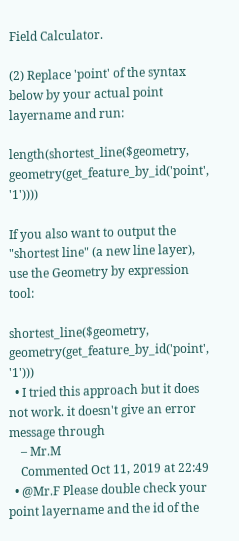Field Calculator.

(2) Replace 'point' of the syntax below by your actual point layername and run:

length(shortest_line($geometry, geometry(get_feature_by_id('point', '1'))))

If you also want to output the "shortest line" (a new line layer), use the Geometry by expression tool:

shortest_line($geometry, geometry(get_feature_by_id('point', '1')))
  • I tried this approach but it does not work. it doesn't give an error message through
    – Mr.M
    Commented Oct 11, 2019 at 22:49
  • @Mr.F Please double check your point layername and the id of the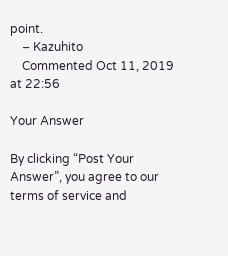point.
    – Kazuhito
    Commented Oct 11, 2019 at 22:56

Your Answer

By clicking “Post Your Answer”, you agree to our terms of service and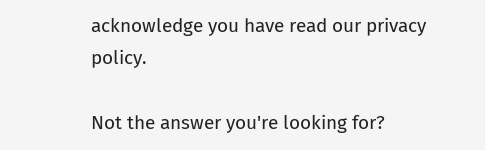acknowledge you have read our privacy policy.

Not the answer you're looking for?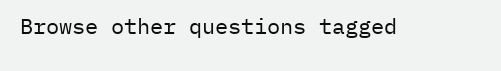Browse other questions tagged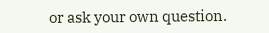or ask your own question.